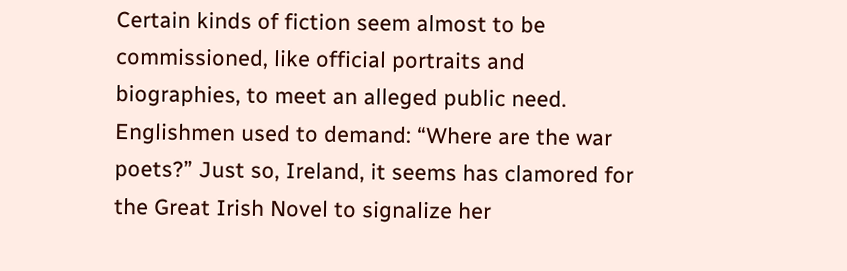Certain kinds of fiction seem almost to be commissioned, like official portraits and biographies, to meet an alleged public need. Englishmen used to demand: “Where are the war poets?” Just so, Ireland, it seems has clamored for the Great Irish Novel to signalize her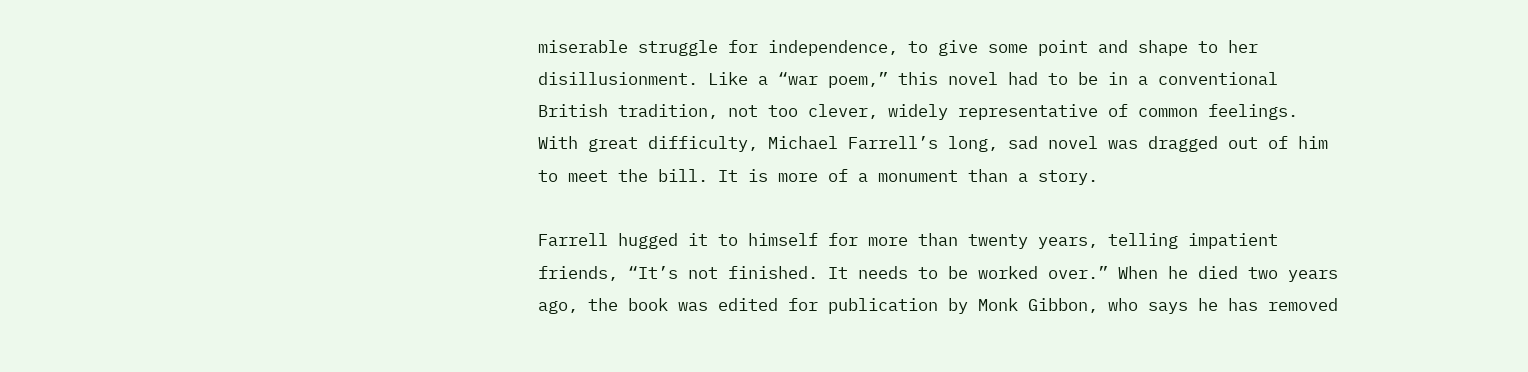miserable struggle for independence, to give some point and shape to her disillusionment. Like a “war poem,” this novel had to be in a conventional British tradition, not too clever, widely representative of common feelings. With great difficulty, Michael Farrell’s long, sad novel was dragged out of him to meet the bill. It is more of a monument than a story.

Farrell hugged it to himself for more than twenty years, telling impatient friends, “It’s not finished. It needs to be worked over.” When he died two years ago, the book was edited for publication by Monk Gibbon, who says he has removed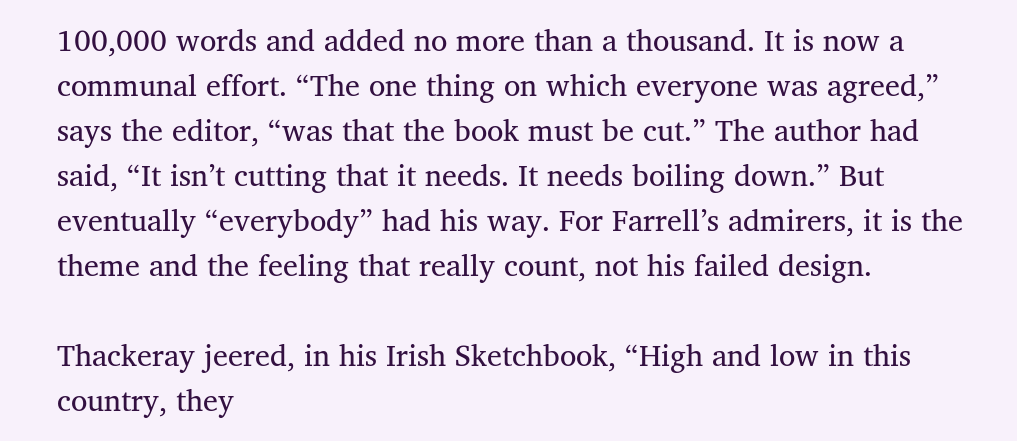100,000 words and added no more than a thousand. It is now a communal effort. “The one thing on which everyone was agreed,” says the editor, “was that the book must be cut.” The author had said, “It isn’t cutting that it needs. It needs boiling down.” But eventually “everybody” had his way. For Farrell’s admirers, it is the theme and the feeling that really count, not his failed design.

Thackeray jeered, in his Irish Sketchbook, “High and low in this country, they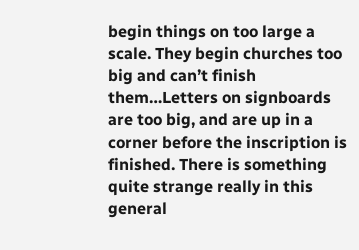begin things on too large a scale. They begin churches too big and can’t finish them…Letters on signboards are too big, and are up in a corner before the inscription is finished. There is something quite strange really in this general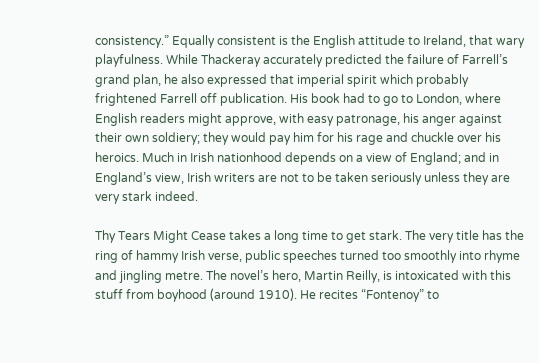consistency.” Equally consistent is the English attitude to Ireland, that wary playfulness. While Thackeray accurately predicted the failure of Farrell’s grand plan, he also expressed that imperial spirit which probably frightened Farrell off publication. His book had to go to London, where English readers might approve, with easy patronage, his anger against their own soldiery; they would pay him for his rage and chuckle over his heroics. Much in Irish nationhood depends on a view of England; and in England’s view, Irish writers are not to be taken seriously unless they are very stark indeed.

Thy Tears Might Cease takes a long time to get stark. The very title has the ring of hammy Irish verse, public speeches turned too smoothly into rhyme and jingling metre. The novel’s hero, Martin Reilly, is intoxicated with this stuff from boyhood (around 1910). He recites “Fontenoy” to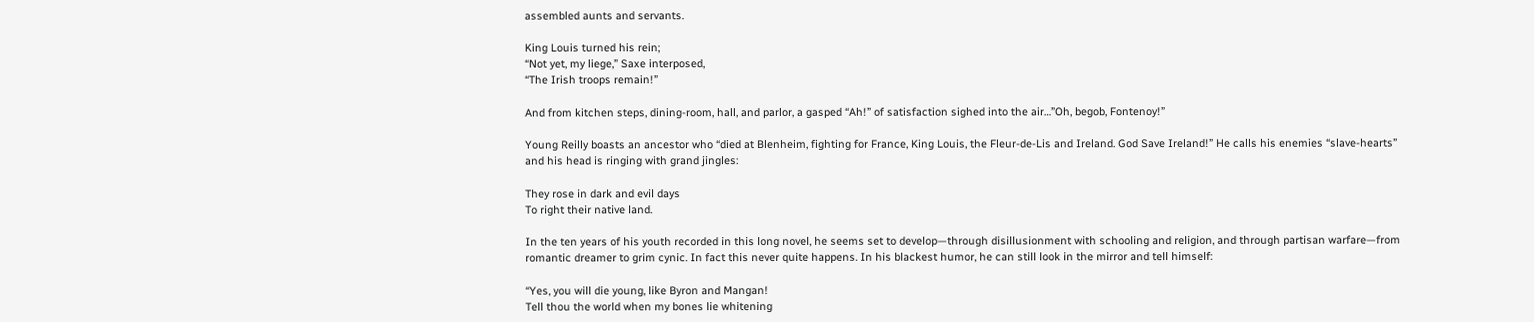assembled aunts and servants.

King Louis turned his rein;
“Not yet, my liege,” Saxe interposed,
“The Irish troops remain!”

And from kitchen steps, dining-room, hall, and parlor, a gasped “Ah!” of satisfaction sighed into the air…”Oh, begob, Fontenoy!”

Young Reilly boasts an ancestor who “died at Blenheim, fighting for France, King Louis, the Fleur-de-Lis and Ireland. God Save Ireland!” He calls his enemies “slave-hearts” and his head is ringing with grand jingles:

They rose in dark and evil days
To right their native land.

In the ten years of his youth recorded in this long novel, he seems set to develop—through disillusionment with schooling and religion, and through partisan warfare—from romantic dreamer to grim cynic. In fact this never quite happens. In his blackest humor, he can still look in the mirror and tell himself:

“Yes, you will die young, like Byron and Mangan!
Tell thou the world when my bones lie whitening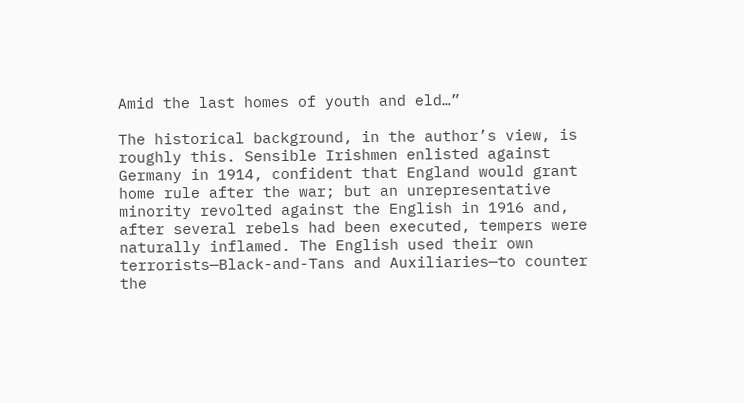Amid the last homes of youth and eld…”

The historical background, in the author’s view, is roughly this. Sensible Irishmen enlisted against Germany in 1914, confident that England would grant home rule after the war; but an unrepresentative minority revolted against the English in 1916 and, after several rebels had been executed, tempers were naturally inflamed. The English used their own terrorists—Black-and-Tans and Auxiliaries—to counter the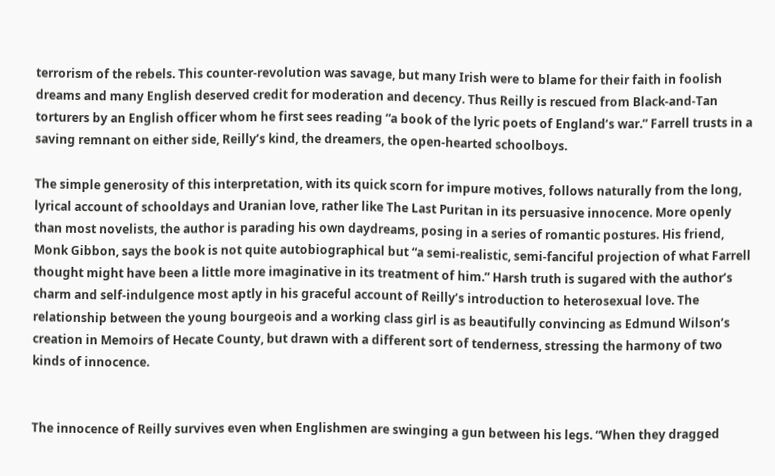terrorism of the rebels. This counter-revolution was savage, but many Irish were to blame for their faith in foolish dreams and many English deserved credit for moderation and decency. Thus Reilly is rescued from Black-and-Tan torturers by an English officer whom he first sees reading “a book of the lyric poets of England’s war.” Farrell trusts in a saving remnant on either side, Reilly’s kind, the dreamers, the open-hearted schoolboys.

The simple generosity of this interpretation, with its quick scorn for impure motives, follows naturally from the long, lyrical account of schooldays and Uranian love, rather like The Last Puritan in its persuasive innocence. More openly than most novelists, the author is parading his own daydreams, posing in a series of romantic postures. His friend, Monk Gibbon, says the book is not quite autobiographical but “a semi-realistic, semi-fanciful projection of what Farrell thought might have been a little more imaginative in its treatment of him.” Harsh truth is sugared with the author’s charm and self-indulgence most aptly in his graceful account of Reilly’s introduction to heterosexual love. The relationship between the young bourgeois and a working class girl is as beautifully convincing as Edmund Wilson’s creation in Memoirs of Hecate County, but drawn with a different sort of tenderness, stressing the harmony of two kinds of innocence.


The innocence of Reilly survives even when Englishmen are swinging a gun between his legs. “When they dragged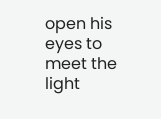open his eyes to meet the light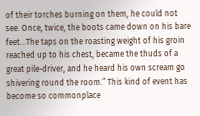of their torches burning on them, he could not see. Once, twice, the boots came down on his bare feet…The taps on the roasting weight of his groin reached up to his chest, became the thuds of a great pile-driver, and he heard his own scream go shivering round the room.” This kind of event has become so commonplace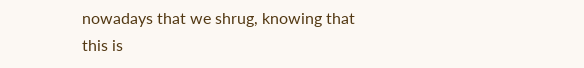nowadays that we shrug, knowing that this is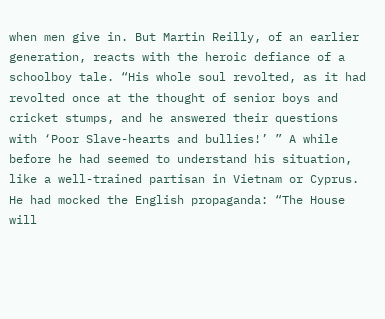when men give in. But Martin Reilly, of an earlier generation, reacts with the heroic defiance of a schoolboy tale. “His whole soul revolted, as it had revolted once at the thought of senior boys and cricket stumps, and he answered their questions with ‘Poor Slave-hearts and bullies!’ ” A while before he had seemed to understand his situation, like a well-trained partisan in Vietnam or Cyprus. He had mocked the English propaganda: “The House will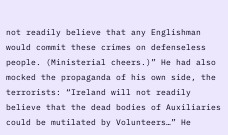not readily believe that any Englishman would commit these crimes on defenseless people. (Ministerial cheers.)” He had also mocked the propaganda of his own side, the terrorists: “Ireland will not readily believe that the dead bodies of Auxiliaries could be mutilated by Volunteers…” He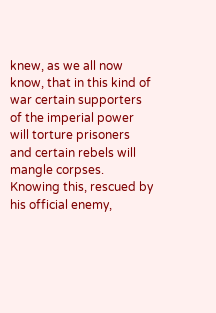knew, as we all now know, that in this kind of war certain supporters of the imperial power will torture prisoners and certain rebels will mangle corpses. Knowing this, rescued by his official enemy,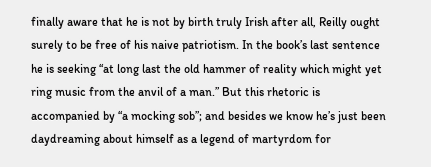finally aware that he is not by birth truly Irish after all, Reilly ought surely to be free of his naive patriotism. In the book’s last sentence he is seeking “at long last the old hammer of reality which might yet ring music from the anvil of a man.” But this rhetoric is accompanied by “a mocking sob”; and besides we know he’s just been daydreaming about himself as a legend of martyrdom for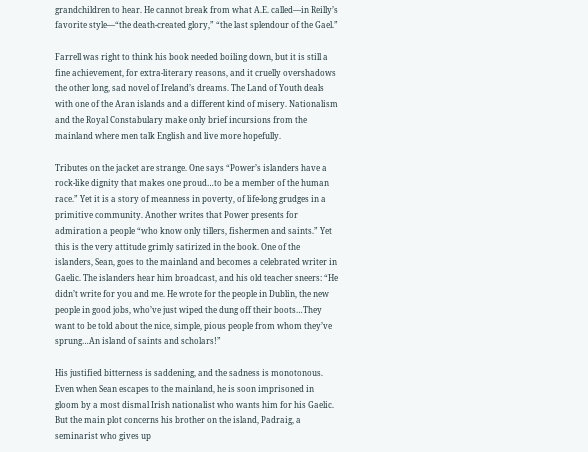grandchildren to hear. He cannot break from what A.E. called—in Reilly’s favorite style—“the death-created glory,” “the last splendour of the Gael.”

Farrell was right to think his book needed boiling down, but it is still a fine achievement, for extra-literary reasons, and it cruelly overshadows the other long, sad novel of Ireland’s dreams. The Land of Youth deals with one of the Aran islands and a different kind of misery. Nationalism and the Royal Constabulary make only brief incursions from the mainland where men talk English and live more hopefully.

Tributes on the jacket are strange. One says “Power’s islanders have a rock-like dignity that makes one proud…to be a member of the human race.” Yet it is a story of meanness in poverty, of life-long grudges in a primitive community. Another writes that Power presents for admiration a people “who know only tillers, fishermen and saints.” Yet this is the very attitude grimly satirized in the book. One of the islanders, Sean, goes to the mainland and becomes a celebrated writer in Gaelic. The islanders hear him broadcast, and his old teacher sneers: “He didn’t write for you and me. He wrote for the people in Dublin, the new people in good jobs, who’ve just wiped the dung off their boots…They want to be told about the nice, simple, pious people from whom they’ve sprung…An island of saints and scholars!”

His justified bitterness is saddening, and the sadness is monotonous. Even when Sean escapes to the mainland, he is soon imprisoned in gloom by a most dismal Irish nationalist who wants him for his Gaelic. But the main plot concerns his brother on the island, Padraig, a seminarist who gives up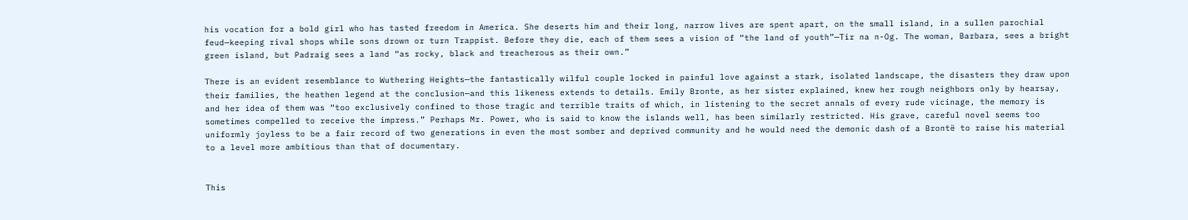his vocation for a bold girl who has tasted freedom in America. She deserts him and their long, narrow lives are spent apart, on the small island, in a sullen parochial feud—keeping rival shops while sons drown or turn Trappist. Before they die, each of them sees a vision of “the land of youth”—Tir na n-Og. The woman, Barbara, sees a bright green island, but Padraig sees a land “as rocky, black and treacherous as their own.”

There is an evident resemblance to Wuthering Heights—the fantastically wilful couple locked in painful love against a stark, isolated landscape, the disasters they draw upon their families, the heathen legend at the conclusion—and this likeness extends to details. Emily Bronte, as her sister explained, knew her rough neighbors only by hearsay, and her idea of them was “too exclusively confined to those tragic and terrible traits of which, in listening to the secret annals of every rude vicinage, the memory is sometimes compelled to receive the impress.” Perhaps Mr. Power, who is said to know the islands well, has been similarly restricted. His grave, careful novel seems too uniformly joyless to be a fair record of two generations in even the most somber and deprived community and he would need the demonic dash of a Brontë to raise his material to a level more ambitious than that of documentary.


This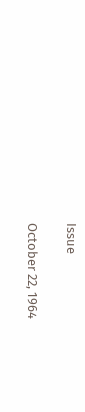Issue

October 22, 1964